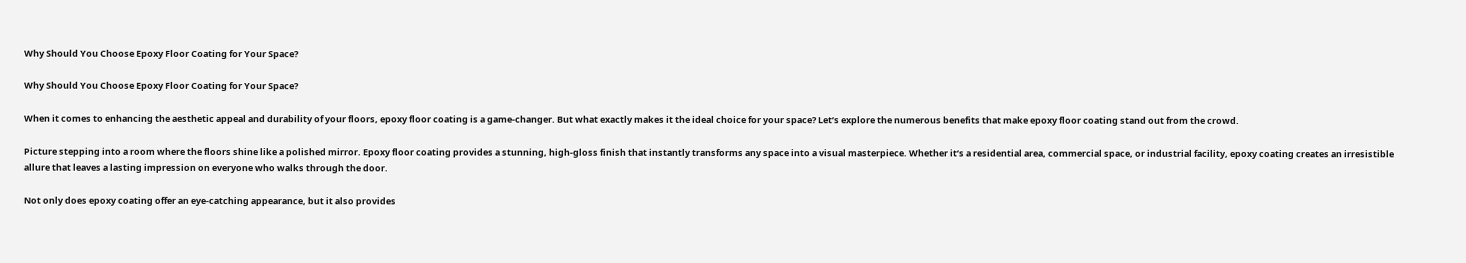Why Should You Choose Epoxy Floor Coating for Your Space?

Why Should You Choose Epoxy Floor Coating for Your Space?

When it comes to enhancing the aesthetic appeal and durability of your floors, epoxy floor coating is a game-changer. But what exactly makes it the ideal choice for your space? Let’s explore the numerous benefits that make epoxy floor coating stand out from the crowd.

Picture stepping into a room where the floors shine like a polished mirror. Epoxy floor coating provides a stunning, high-gloss finish that instantly transforms any space into a visual masterpiece. Whether it’s a residential area, commercial space, or industrial facility, epoxy coating creates an irresistible allure that leaves a lasting impression on everyone who walks through the door.

Not only does epoxy coating offer an eye-catching appearance, but it also provides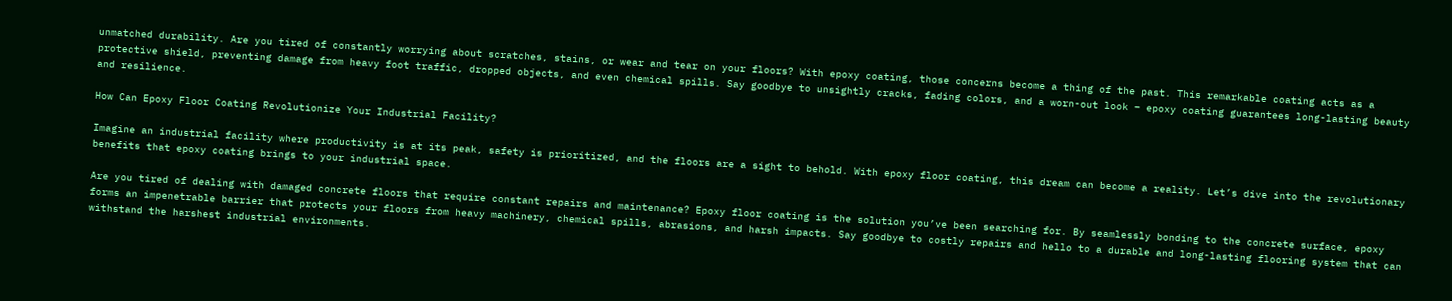unmatched durability. Are you tired of constantly worrying about scratches, stains, or wear and tear on your floors? With epoxy coating, those concerns become a thing of the past. This remarkable coating acts as a protective shield, preventing damage from heavy foot traffic, dropped objects, and even chemical spills. Say goodbye to unsightly cracks, fading colors, and a worn-out look – epoxy coating guarantees long-lasting beauty and resilience.

How Can Epoxy Floor Coating Revolutionize Your Industrial Facility?

Imagine an industrial facility where productivity is at its peak, safety is prioritized, and the floors are a sight to behold. With epoxy floor coating, this dream can become a reality. Let’s dive into the revolutionary benefits that epoxy coating brings to your industrial space.

Are you tired of dealing with damaged concrete floors that require constant repairs and maintenance? Epoxy floor coating is the solution you’ve been searching for. By seamlessly bonding to the concrete surface, epoxy forms an impenetrable barrier that protects your floors from heavy machinery, chemical spills, abrasions, and harsh impacts. Say goodbye to costly repairs and hello to a durable and long-lasting flooring system that can withstand the harshest industrial environments.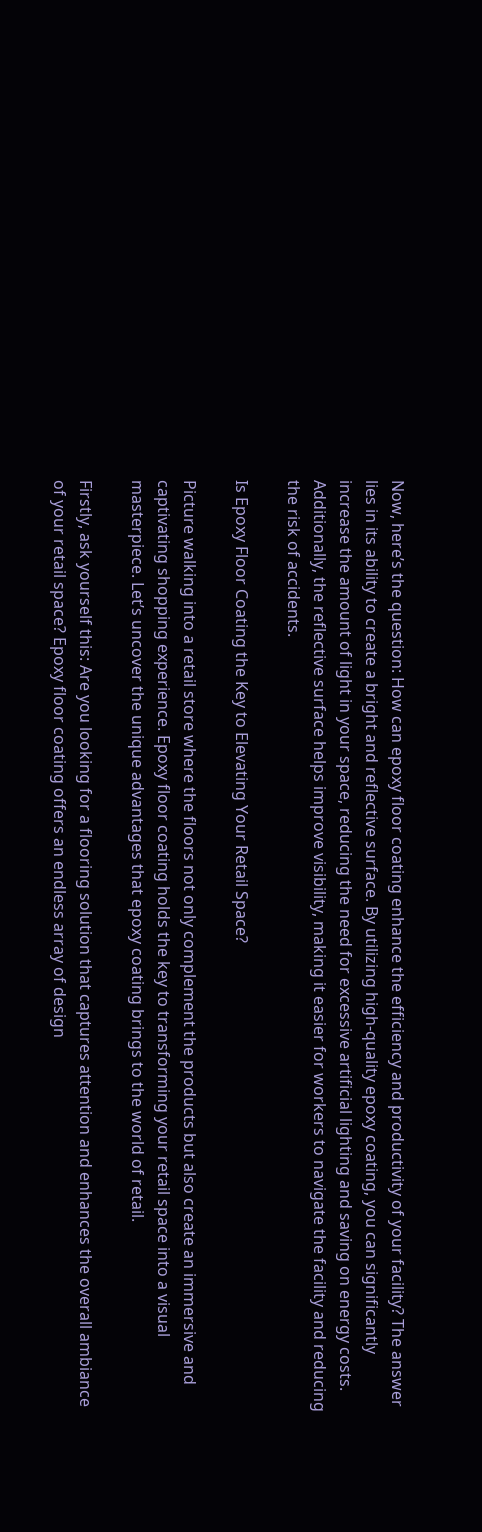Now, here’s the question: How can epoxy floor coating enhance the efficiency and productivity of your facility? The answer lies in its ability to create a bright and reflective surface. By utilizing high-quality epoxy coating, you can significantly increase the amount of light in your space, reducing the need for excessive artificial lighting and saving on energy costs. Additionally, the reflective surface helps improve visibility, making it easier for workers to navigate the facility and reducing the risk of accidents.

Is Epoxy Floor Coating the Key to Elevating Your Retail Space?

Picture walking into a retail store where the floors not only complement the products but also create an immersive and captivating shopping experience. Epoxy floor coating holds the key to transforming your retail space into a visual masterpiece. Let’s uncover the unique advantages that epoxy coating brings to the world of retail.

Firstly, ask yourself this: Are you looking for a flooring solution that captures attention and enhances the overall ambiance of your retail space? Epoxy floor coating offers an endless array of design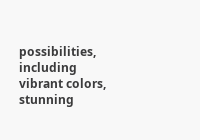possibilities, including vibrant colors, stunning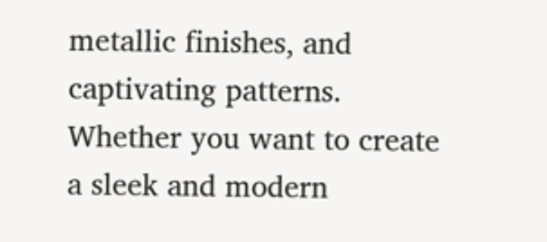metallic finishes, and captivating patterns. Whether you want to create a sleek and modern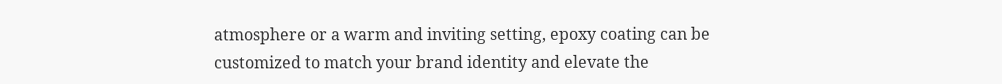atmosphere or a warm and inviting setting, epoxy coating can be customized to match your brand identity and elevate the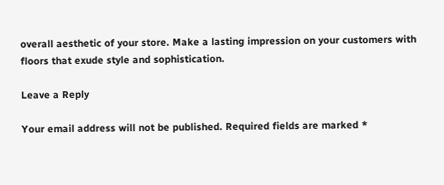overall aesthetic of your store. Make a lasting impression on your customers with floors that exude style and sophistication.

Leave a Reply

Your email address will not be published. Required fields are marked *